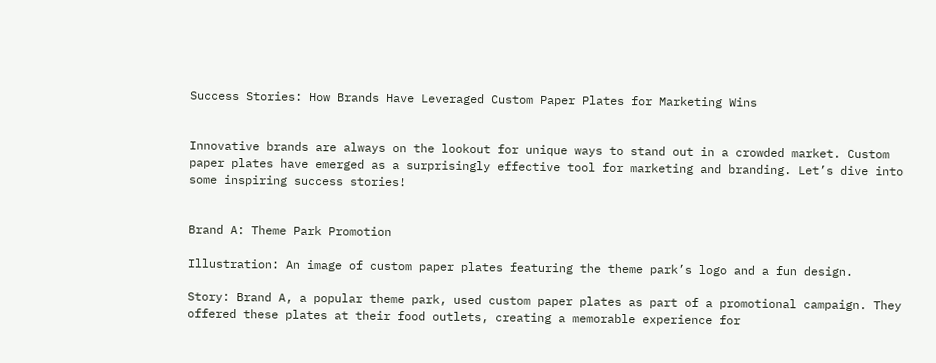Success Stories: How Brands Have Leveraged Custom Paper Plates for Marketing Wins


Innovative brands are always on the lookout for unique ways to stand out in a crowded market. Custom paper plates have emerged as a surprisingly effective tool for marketing and branding. Let’s dive into some inspiring success stories!


Brand A: Theme Park Promotion

Illustration: An image of custom paper plates featuring the theme park’s logo and a fun design.

Story: Brand A, a popular theme park, used custom paper plates as part of a promotional campaign. They offered these plates at their food outlets, creating a memorable experience for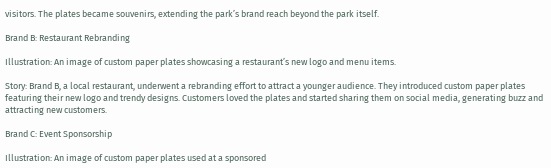visitors. The plates became souvenirs, extending the park’s brand reach beyond the park itself.

Brand B: Restaurant Rebranding

Illustration: An image of custom paper plates showcasing a restaurant’s new logo and menu items.

Story: Brand B, a local restaurant, underwent a rebranding effort to attract a younger audience. They introduced custom paper plates featuring their new logo and trendy designs. Customers loved the plates and started sharing them on social media, generating buzz and attracting new customers.

Brand C: Event Sponsorship

Illustration: An image of custom paper plates used at a sponsored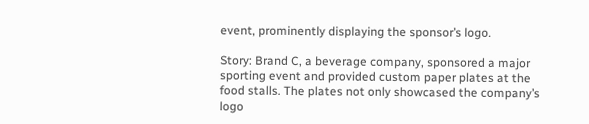event, prominently displaying the sponsor’s logo.

Story: Brand C, a beverage company, sponsored a major sporting event and provided custom paper plates at the food stalls. The plates not only showcased the company’s logo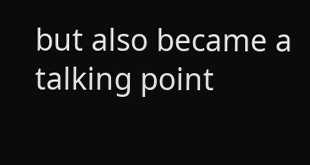but also became a talking point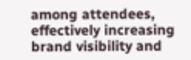among attendees, effectively increasing brand visibility and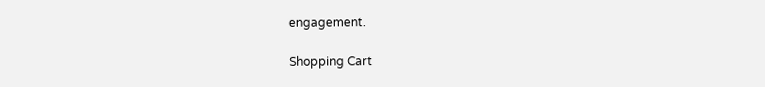engagement.

Shopping Cart